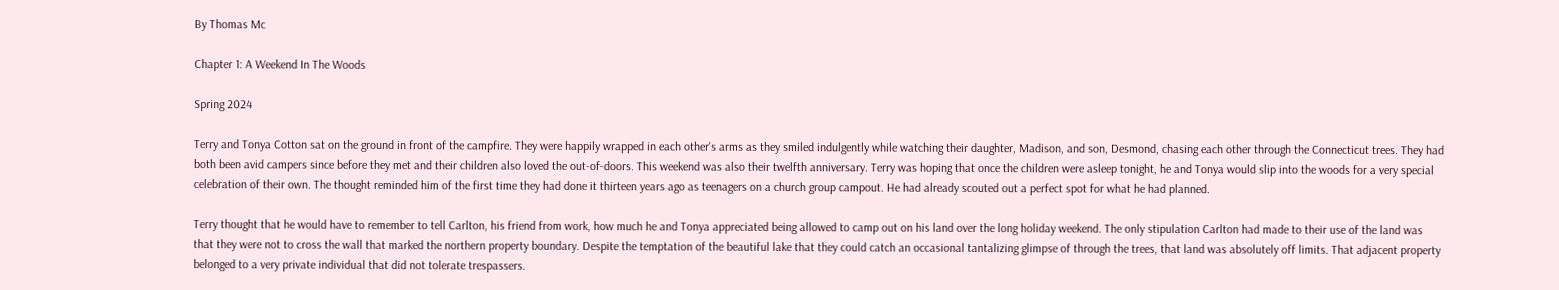By Thomas Mc

Chapter 1: A Weekend In The Woods

Spring 2024

Terry and Tonya Cotton sat on the ground in front of the campfire. They were happily wrapped in each other's arms as they smiled indulgently while watching their daughter, Madison, and son, Desmond, chasing each other through the Connecticut trees. They had both been avid campers since before they met and their children also loved the out-of-doors. This weekend was also their twelfth anniversary. Terry was hoping that once the children were asleep tonight, he and Tonya would slip into the woods for a very special celebration of their own. The thought reminded him of the first time they had done it thirteen years ago as teenagers on a church group campout. He had already scouted out a perfect spot for what he had planned.

Terry thought that he would have to remember to tell Carlton, his friend from work, how much he and Tonya appreciated being allowed to camp out on his land over the long holiday weekend. The only stipulation Carlton had made to their use of the land was that they were not to cross the wall that marked the northern property boundary. Despite the temptation of the beautiful lake that they could catch an occasional tantalizing glimpse of through the trees, that land was absolutely off limits. That adjacent property belonged to a very private individual that did not tolerate trespassers.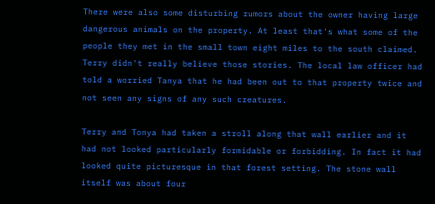There were also some disturbing rumors about the owner having large dangerous animals on the property. At least that's what some of the people they met in the small town eight miles to the south claimed. Terry didn't really believe those stories. The local law officer had told a worried Tanya that he had been out to that property twice and not seen any signs of any such creatures.

Terry and Tonya had taken a stroll along that wall earlier and it had not looked particularly formidable or forbidding. In fact it had looked quite picturesque in that forest setting. The stone wall itself was about four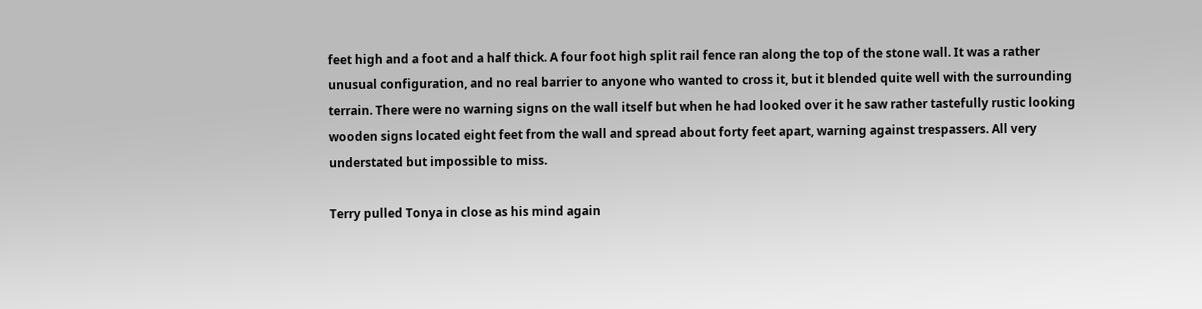feet high and a foot and a half thick. A four foot high split rail fence ran along the top of the stone wall. It was a rather unusual configuration, and no real barrier to anyone who wanted to cross it, but it blended quite well with the surrounding terrain. There were no warning signs on the wall itself but when he had looked over it he saw rather tastefully rustic looking wooden signs located eight feet from the wall and spread about forty feet apart, warning against trespassers. All very understated but impossible to miss.

Terry pulled Tonya in close as his mind again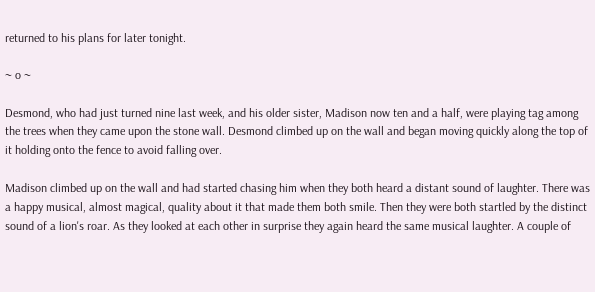returned to his plans for later tonight.

~ o ~

Desmond, who had just turned nine last week, and his older sister, Madison now ten and a half, were playing tag among the trees when they came upon the stone wall. Desmond climbed up on the wall and began moving quickly along the top of it holding onto the fence to avoid falling over.

Madison climbed up on the wall and had started chasing him when they both heard a distant sound of laughter. There was a happy musical, almost magical, quality about it that made them both smile. Then they were both startled by the distinct sound of a lion's roar. As they looked at each other in surprise they again heard the same musical laughter. A couple of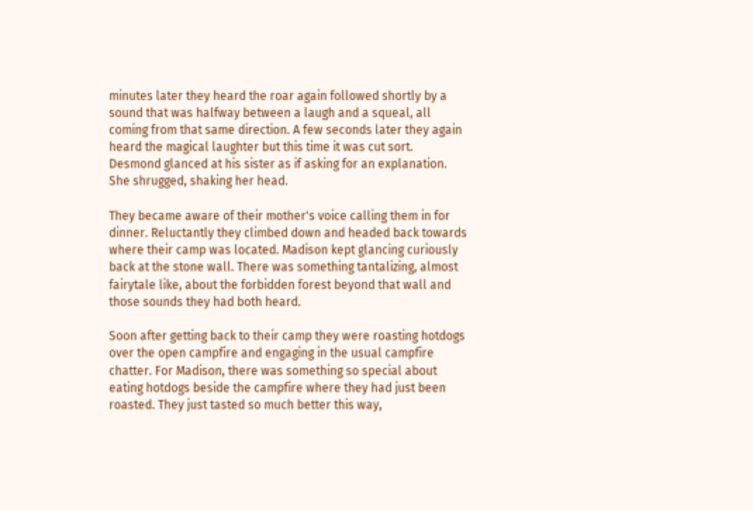minutes later they heard the roar again followed shortly by a sound that was halfway between a laugh and a squeal, all coming from that same direction. A few seconds later they again heard the magical laughter but this time it was cut sort. Desmond glanced at his sister as if asking for an explanation. She shrugged, shaking her head.

They became aware of their mother's voice calling them in for dinner. Reluctantly they climbed down and headed back towards where their camp was located. Madison kept glancing curiously back at the stone wall. There was something tantalizing, almost fairytale like, about the forbidden forest beyond that wall and those sounds they had both heard.

Soon after getting back to their camp they were roasting hotdogs over the open campfire and engaging in the usual campfire chatter. For Madison, there was something so special about eating hotdogs beside the campfire where they had just been roasted. They just tasted so much better this way,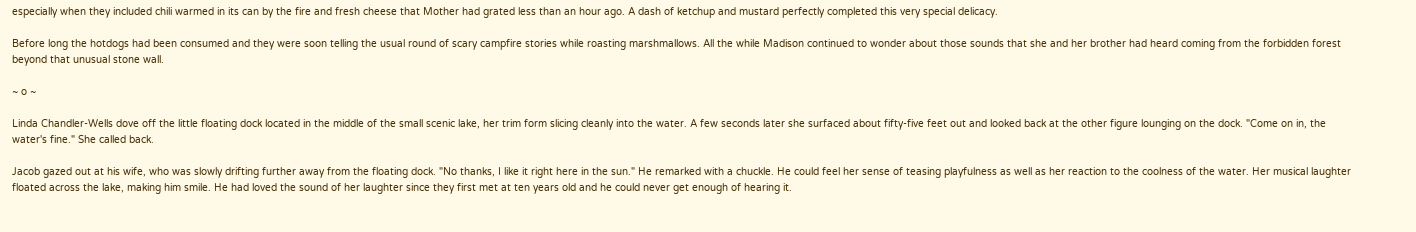especially when they included chili warmed in its can by the fire and fresh cheese that Mother had grated less than an hour ago. A dash of ketchup and mustard perfectly completed this very special delicacy.

Before long the hotdogs had been consumed and they were soon telling the usual round of scary campfire stories while roasting marshmallows. All the while Madison continued to wonder about those sounds that she and her brother had heard coming from the forbidden forest beyond that unusual stone wall.

~ o ~

Linda Chandler-Wells dove off the little floating dock located in the middle of the small scenic lake, her trim form slicing cleanly into the water. A few seconds later she surfaced about fifty-five feet out and looked back at the other figure lounging on the dock. "Come on in, the water's fine." She called back.

Jacob gazed out at his wife, who was slowly drifting further away from the floating dock. "No thanks, I like it right here in the sun." He remarked with a chuckle. He could feel her sense of teasing playfulness as well as her reaction to the coolness of the water. Her musical laughter floated across the lake, making him smile. He had loved the sound of her laughter since they first met at ten years old and he could never get enough of hearing it.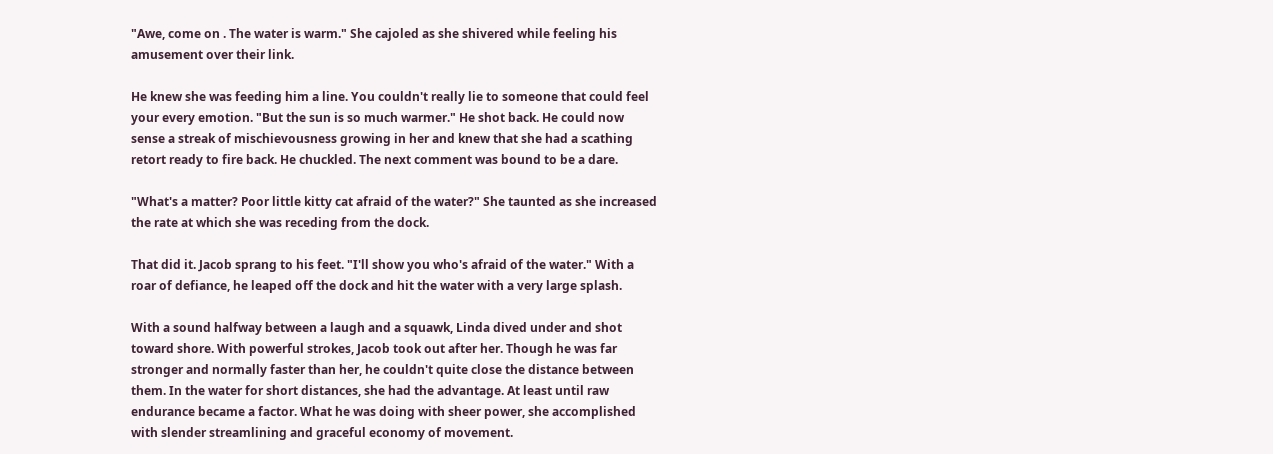"Awe, come on . The water is warm." She cajoled as she shivered while feeling his amusement over their link.

He knew she was feeding him a line. You couldn't really lie to someone that could feel your every emotion. "But the sun is so much warmer." He shot back. He could now sense a streak of mischievousness growing in her and knew that she had a scathing retort ready to fire back. He chuckled. The next comment was bound to be a dare.

"What's a matter? Poor little kitty cat afraid of the water?" She taunted as she increased the rate at which she was receding from the dock.

That did it. Jacob sprang to his feet. "I'll show you who's afraid of the water." With a roar of defiance, he leaped off the dock and hit the water with a very large splash.

With a sound halfway between a laugh and a squawk, Linda dived under and shot toward shore. With powerful strokes, Jacob took out after her. Though he was far stronger and normally faster than her, he couldn't quite close the distance between them. In the water for short distances, she had the advantage. At least until raw endurance became a factor. What he was doing with sheer power, she accomplished with slender streamlining and graceful economy of movement.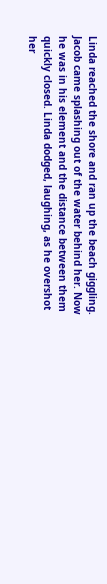Linda reached the shore and ran up the beach giggling. Jacob came splashing out of the water behind her. Now he was in his element and the distance between them quickly closed. Linda dodged, laughing, as he overshot her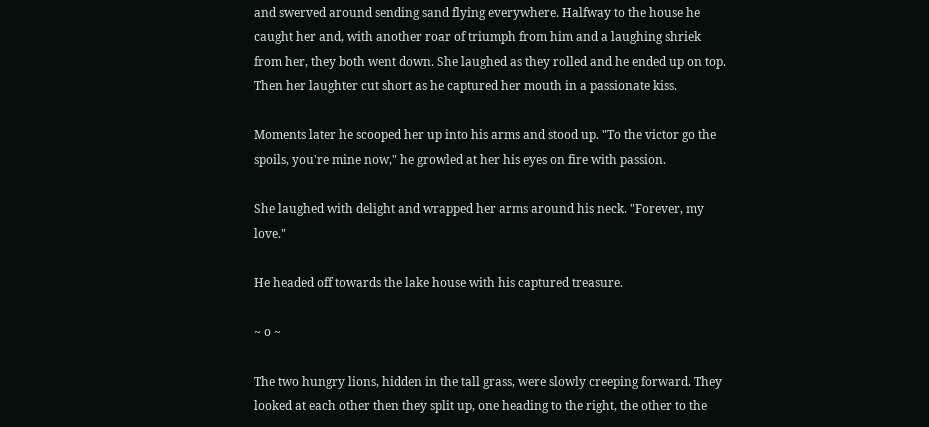and swerved around sending sand flying everywhere. Halfway to the house he caught her and, with another roar of triumph from him and a laughing shriek from her, they both went down. She laughed as they rolled and he ended up on top. Then her laughter cut short as he captured her mouth in a passionate kiss.

Moments later he scooped her up into his arms and stood up. "To the victor go the spoils, you're mine now," he growled at her his eyes on fire with passion.

She laughed with delight and wrapped her arms around his neck. "Forever, my love."

He headed off towards the lake house with his captured treasure.

~ o ~

The two hungry lions, hidden in the tall grass, were slowly creeping forward. They looked at each other then they split up, one heading to the right, the other to the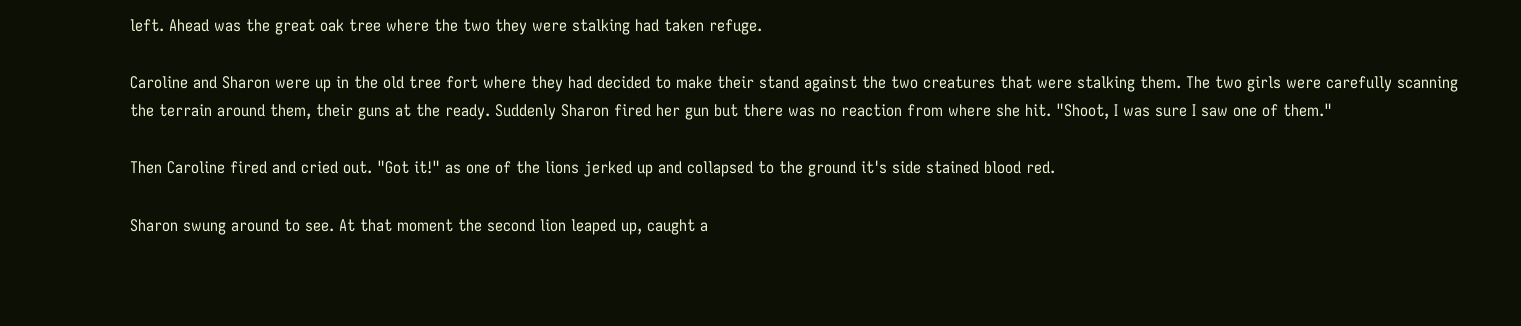left. Ahead was the great oak tree where the two they were stalking had taken refuge.

Caroline and Sharon were up in the old tree fort where they had decided to make their stand against the two creatures that were stalking them. The two girls were carefully scanning the terrain around them, their guns at the ready. Suddenly Sharon fired her gun but there was no reaction from where she hit. "Shoot, I was sure I saw one of them."

Then Caroline fired and cried out. "Got it!" as one of the lions jerked up and collapsed to the ground it's side stained blood red.

Sharon swung around to see. At that moment the second lion leaped up, caught a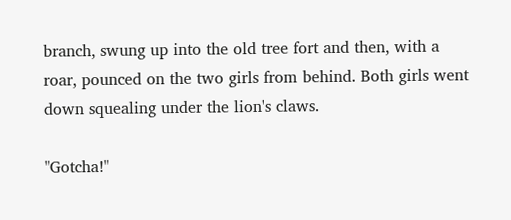branch, swung up into the old tree fort and then, with a roar, pounced on the two girls from behind. Both girls went down squealing under the lion's claws.

"Gotcha!"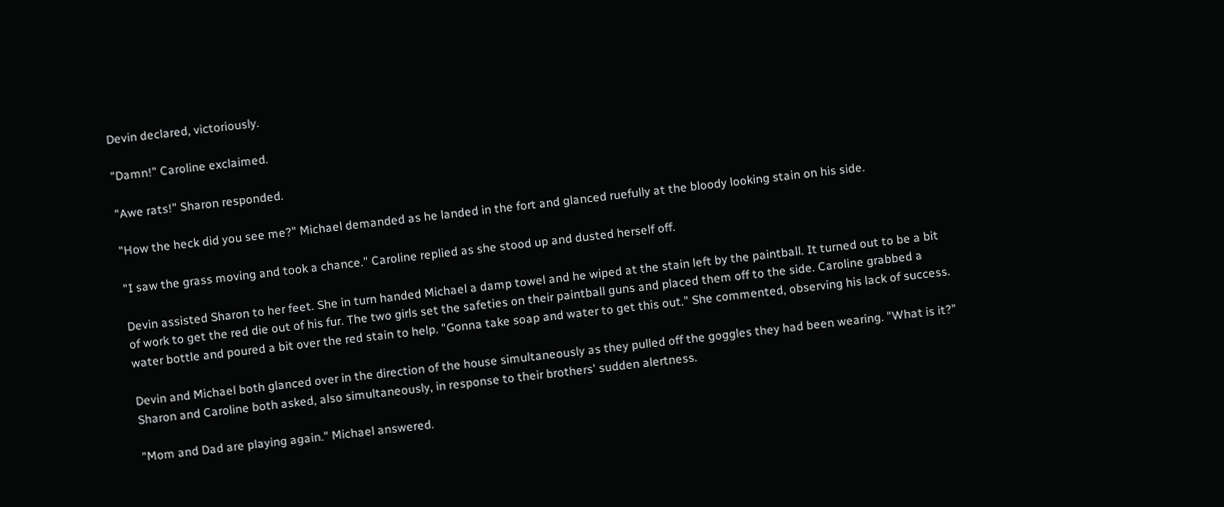Devin declared, victoriously.

"Damn!" Caroline exclaimed.

"Awe rats!" Sharon responded.

"How the heck did you see me?" Michael demanded as he landed in the fort and glanced ruefully at the bloody looking stain on his side.

"I saw the grass moving and took a chance." Caroline replied as she stood up and dusted herself off.

Devin assisted Sharon to her feet. She in turn handed Michael a damp towel and he wiped at the stain left by the paintball. It turned out to be a bit of work to get the red die out of his fur. The two girls set the safeties on their paintball guns and placed them off to the side. Caroline grabbed a water bottle and poured a bit over the red stain to help. "Gonna take soap and water to get this out." She commented, observing his lack of success.

Devin and Michael both glanced over in the direction of the house simultaneously as they pulled off the goggles they had been wearing. "What is it?" Sharon and Caroline both asked, also simultaneously, in response to their brothers' sudden alertness.

"Mom and Dad are playing again." Michael answered.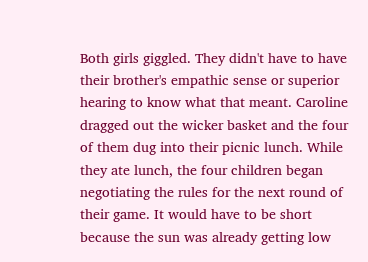Both girls giggled. They didn't have to have their brother's empathic sense or superior hearing to know what that meant. Caroline dragged out the wicker basket and the four of them dug into their picnic lunch. While they ate lunch, the four children began negotiating the rules for the next round of their game. It would have to be short because the sun was already getting low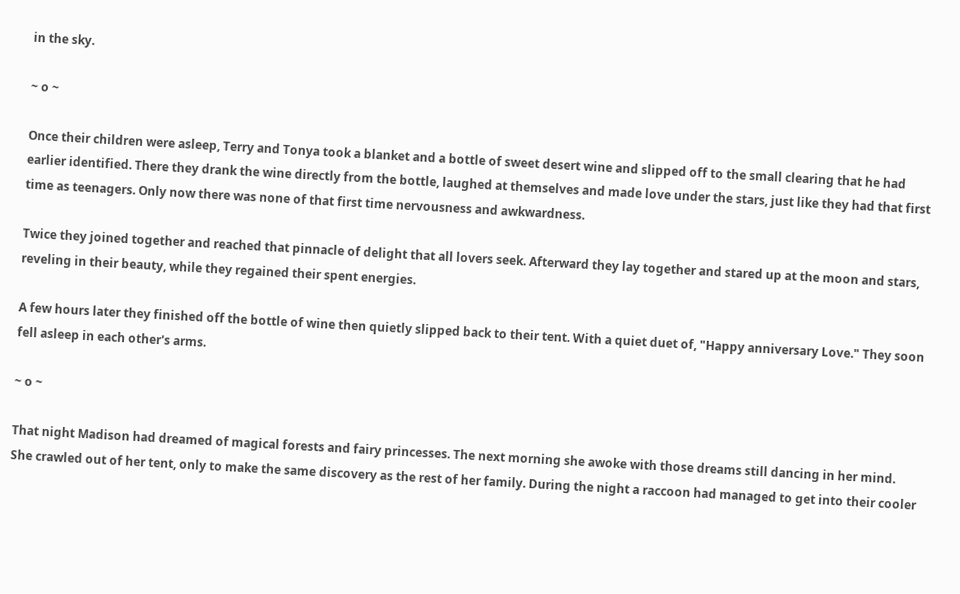in the sky.

~ o ~

Once their children were asleep, Terry and Tonya took a blanket and a bottle of sweet desert wine and slipped off to the small clearing that he had earlier identified. There they drank the wine directly from the bottle, laughed at themselves and made love under the stars, just like they had that first time as teenagers. Only now there was none of that first time nervousness and awkwardness.

Twice they joined together and reached that pinnacle of delight that all lovers seek. Afterward they lay together and stared up at the moon and stars, reveling in their beauty, while they regained their spent energies.

A few hours later they finished off the bottle of wine then quietly slipped back to their tent. With a quiet duet of, "Happy anniversary Love." They soon fell asleep in each other's arms.

~ o ~

That night Madison had dreamed of magical forests and fairy princesses. The next morning she awoke with those dreams still dancing in her mind. She crawled out of her tent, only to make the same discovery as the rest of her family. During the night a raccoon had managed to get into their cooler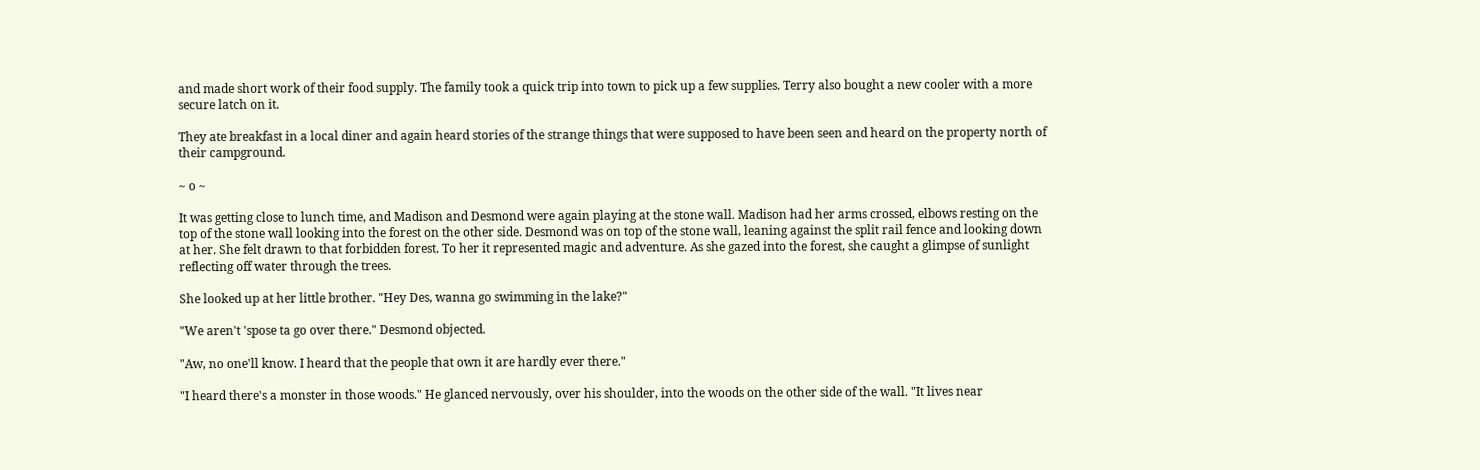and made short work of their food supply. The family took a quick trip into town to pick up a few supplies. Terry also bought a new cooler with a more secure latch on it.

They ate breakfast in a local diner and again heard stories of the strange things that were supposed to have been seen and heard on the property north of their campground.

~ o ~

It was getting close to lunch time, and Madison and Desmond were again playing at the stone wall. Madison had her arms crossed, elbows resting on the top of the stone wall looking into the forest on the other side. Desmond was on top of the stone wall, leaning against the split rail fence and looking down at her. She felt drawn to that forbidden forest. To her it represented magic and adventure. As she gazed into the forest, she caught a glimpse of sunlight reflecting off water through the trees.

She looked up at her little brother. "Hey Des, wanna go swimming in the lake?"

"We aren't 'spose ta go over there." Desmond objected.

"Aw, no one'll know. I heard that the people that own it are hardly ever there."

"I heard there's a monster in those woods." He glanced nervously, over his shoulder, into the woods on the other side of the wall. "It lives near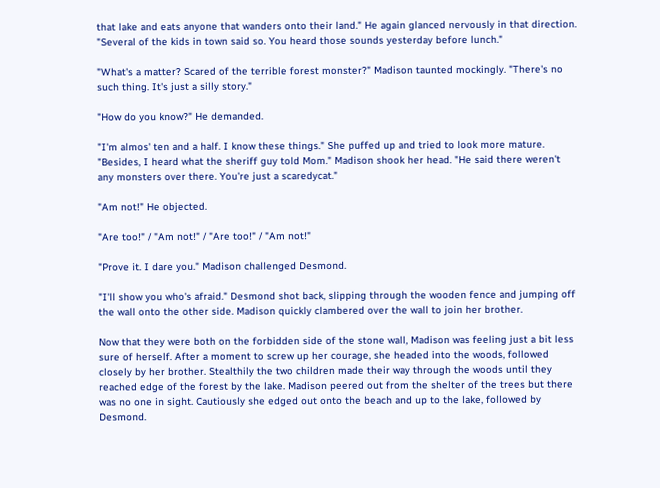that lake and eats anyone that wanders onto their land." He again glanced nervously in that direction. "Several of the kids in town said so. You heard those sounds yesterday before lunch."

"What's a matter? Scared of the terrible forest monster?" Madison taunted mockingly. "There's no such thing. It's just a silly story."

"How do you know?" He demanded.

"I'm almos' ten and a half. I know these things." She puffed up and tried to look more mature. "Besides, I heard what the sheriff guy told Mom." Madison shook her head. "He said there weren't any monsters over there. You're just a scaredycat."

"Am not!" He objected.

"Are too!" / "Am not!" / "Are too!" / "Am not!"

"Prove it. I dare you." Madison challenged Desmond.

"I'll show you who's afraid." Desmond shot back, slipping through the wooden fence and jumping off the wall onto the other side. Madison quickly clambered over the wall to join her brother.

Now that they were both on the forbidden side of the stone wall, Madison was feeling just a bit less sure of herself. After a moment to screw up her courage, she headed into the woods, followed closely by her brother. Stealthily the two children made their way through the woods until they reached edge of the forest by the lake. Madison peered out from the shelter of the trees but there was no one in sight. Cautiously she edged out onto the beach and up to the lake, followed by Desmond.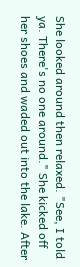She looked around then relaxed. "See, I told ya. There's no one around." She kicked off her shoes and waded out into the lake. After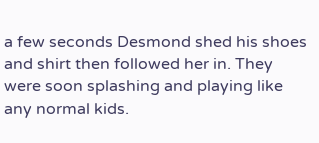a few seconds Desmond shed his shoes and shirt then followed her in. They were soon splashing and playing like any normal kids.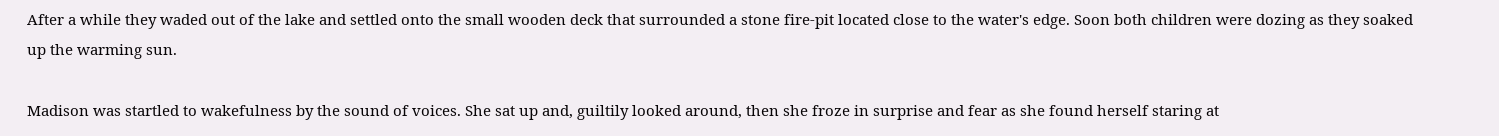After a while they waded out of the lake and settled onto the small wooden deck that surrounded a stone fire-pit located close to the water's edge. Soon both children were dozing as they soaked up the warming sun.

Madison was startled to wakefulness by the sound of voices. She sat up and, guiltily looked around, then she froze in surprise and fear as she found herself staring at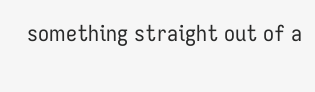something straight out of a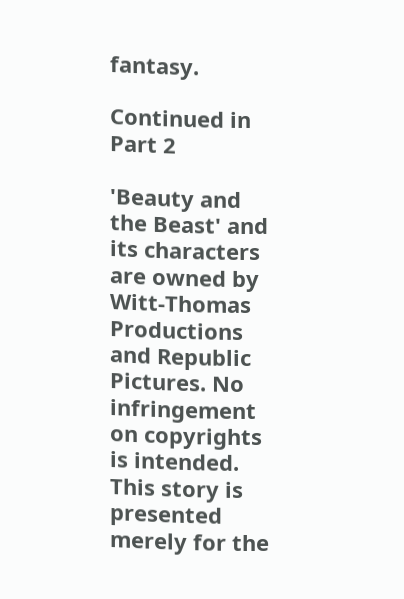fantasy.

Continued in Part 2

'Beauty and the Beast' and its characters are owned by Witt-Thomas Productions and Republic Pictures. No infringement on copyrights is intended. This story is presented merely for the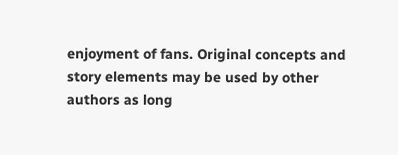enjoyment of fans. Original concepts and story elements may be used by other authors as long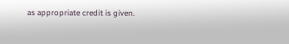as appropriate credit is given.